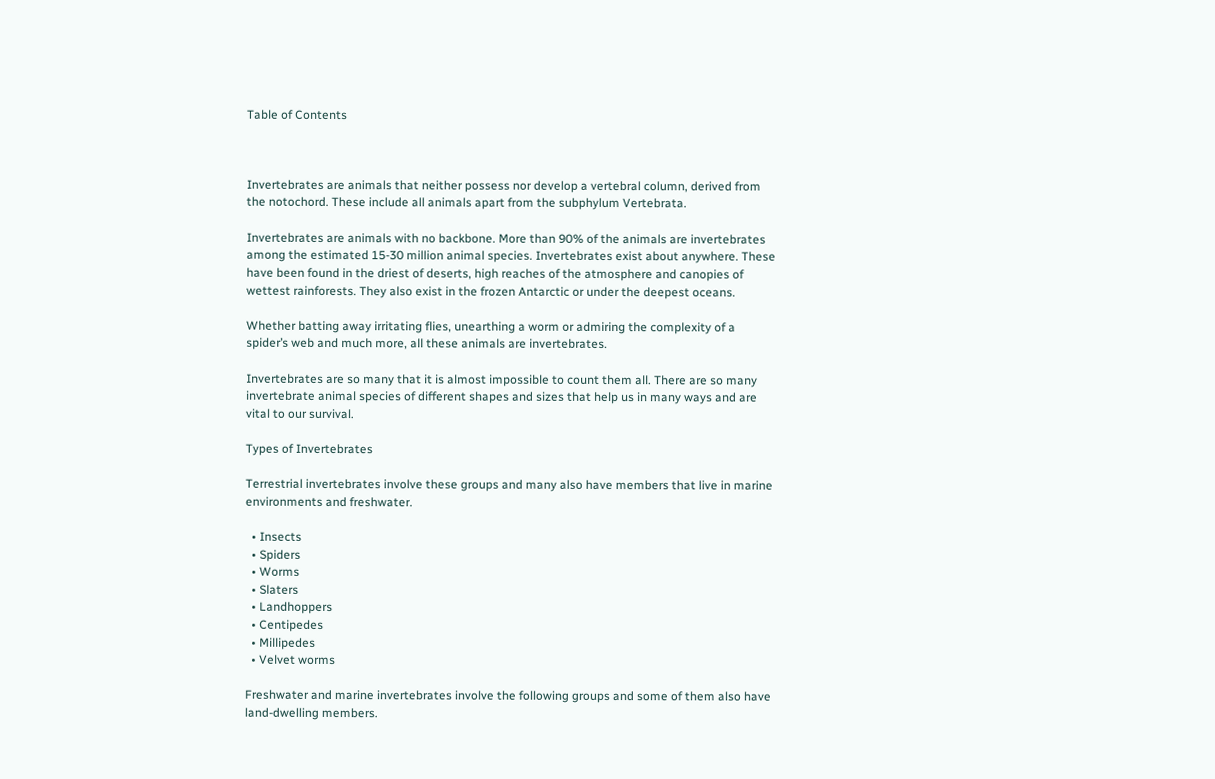Table of Contents



Invertebrates are animals that neither possess nor develop a vertebral column, derived from the notochord. These include all animals apart from the subphylum Vertebrata.

Invertebrates are animals with no backbone. More than 90% of the animals are invertebrates among the estimated 15-30 million animal species. Invertebrates exist about anywhere. These have been found in the driest of deserts, high reaches of the atmosphere and canopies of wettest rainforests. They also exist in the frozen Antarctic or under the deepest oceans.

Whether batting away irritating flies, unearthing a worm or admiring the complexity of a spider’s web and much more, all these animals are invertebrates.

Invertebrates are so many that it is almost impossible to count them all. There are so many invertebrate animal species of different shapes and sizes that help us in many ways and are vital to our survival.

Types of Invertebrates

Terrestrial invertebrates involve these groups and many also have members that live in marine environments and freshwater.

  • Insects
  • Spiders
  • Worms
  • Slaters
  • Landhoppers
  • Centipedes
  • Millipedes
  • Velvet worms

Freshwater and marine invertebrates involve the following groups and some of them also have land-dwelling members.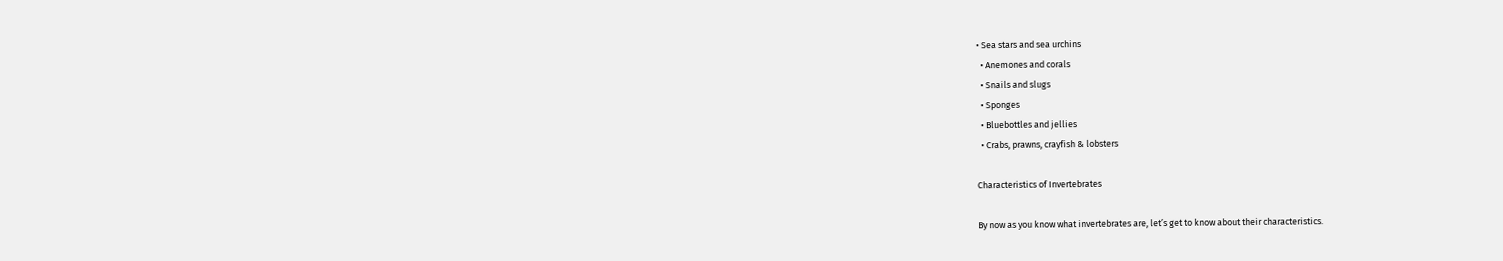• Sea stars and sea urchins
  • Anemones and corals
  • Snails and slugs
  • Sponges
  • Bluebottles and jellies
  • Crabs, prawns, crayfish & lobsters

Characteristics of Invertebrates

By now as you know what invertebrates are, let’s get to know about their characteristics.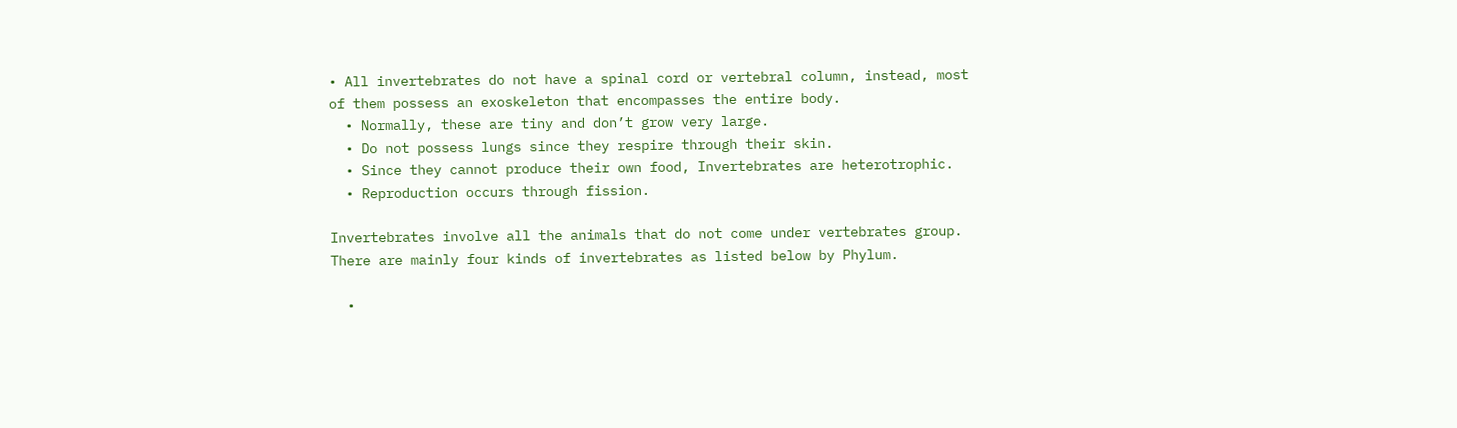• All invertebrates do not have a spinal cord or vertebral column, instead, most of them possess an exoskeleton that encompasses the entire body.
  • Normally, these are tiny and don’t grow very large.
  • Do not possess lungs since they respire through their skin.
  • Since they cannot produce their own food, Invertebrates are heterotrophic.
  • Reproduction occurs through fission.

Invertebrates involve all the animals that do not come under vertebrates group. There are mainly four kinds of invertebrates as listed below by Phylum.

  •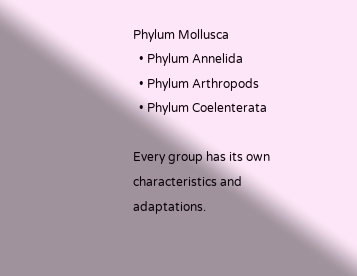Phylum Mollusca
  • Phylum Annelida
  • Phylum Arthropods
  • Phylum Coelenterata

Every group has its own characteristics and adaptations.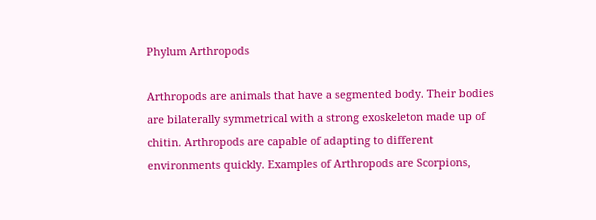Phylum Arthropods

Arthropods are animals that have a segmented body. Their bodies are bilaterally symmetrical with a strong exoskeleton made up of chitin. Arthropods are capable of adapting to different environments quickly. Examples of Arthropods are Scorpions,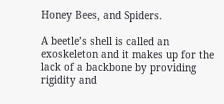Honey Bees, and Spiders.

A beetle’s shell is called an exoskeleton and it makes up for the lack of a backbone by providing rigidity and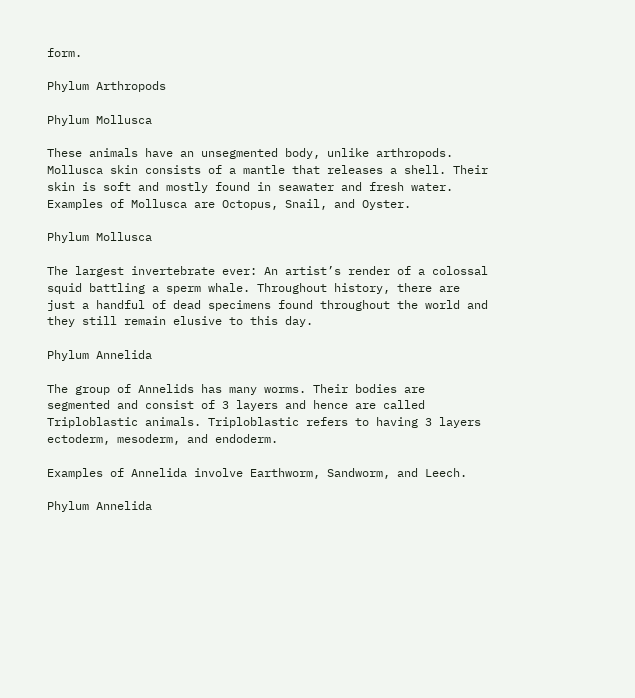form.

Phylum Arthropods

Phylum Mollusca

These animals have an unsegmented body, unlike arthropods. Mollusca skin consists of a mantle that releases a shell. Their skin is soft and mostly found in seawater and fresh water. Examples of Mollusca are Octopus, Snail, and Oyster.

Phylum Mollusca

The largest invertebrate ever: An artist’s render of a colossal squid battling a sperm whale. Throughout history, there are just a handful of dead specimens found throughout the world and they still remain elusive to this day.

Phylum Annelida

The group of Annelids has many worms. Their bodies are segmented and consist of 3 layers and hence are called Triploblastic animals. Triploblastic refers to having 3 layers ectoderm, mesoderm, and endoderm.

Examples of Annelida involve Earthworm, Sandworm, and Leech.

Phylum Annelida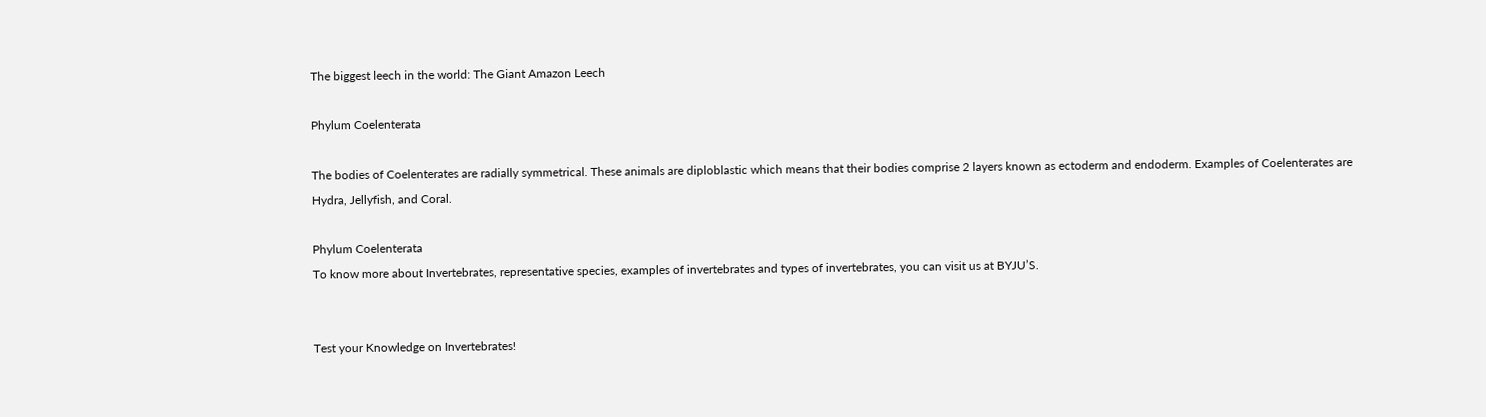The biggest leech in the world: The Giant Amazon Leech

Phylum Coelenterata

The bodies of Coelenterates are radially symmetrical. These animals are diploblastic which means that their bodies comprise 2 layers known as ectoderm and endoderm. Examples of Coelenterates are Hydra, Jellyfish, and Coral.

Phylum Coelenterata
To know more about Invertebrates, representative species, examples of invertebrates and types of invertebrates, you can visit us at BYJU’S.


Test your Knowledge on Invertebrates!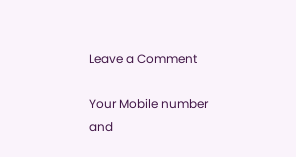Leave a Comment

Your Mobile number and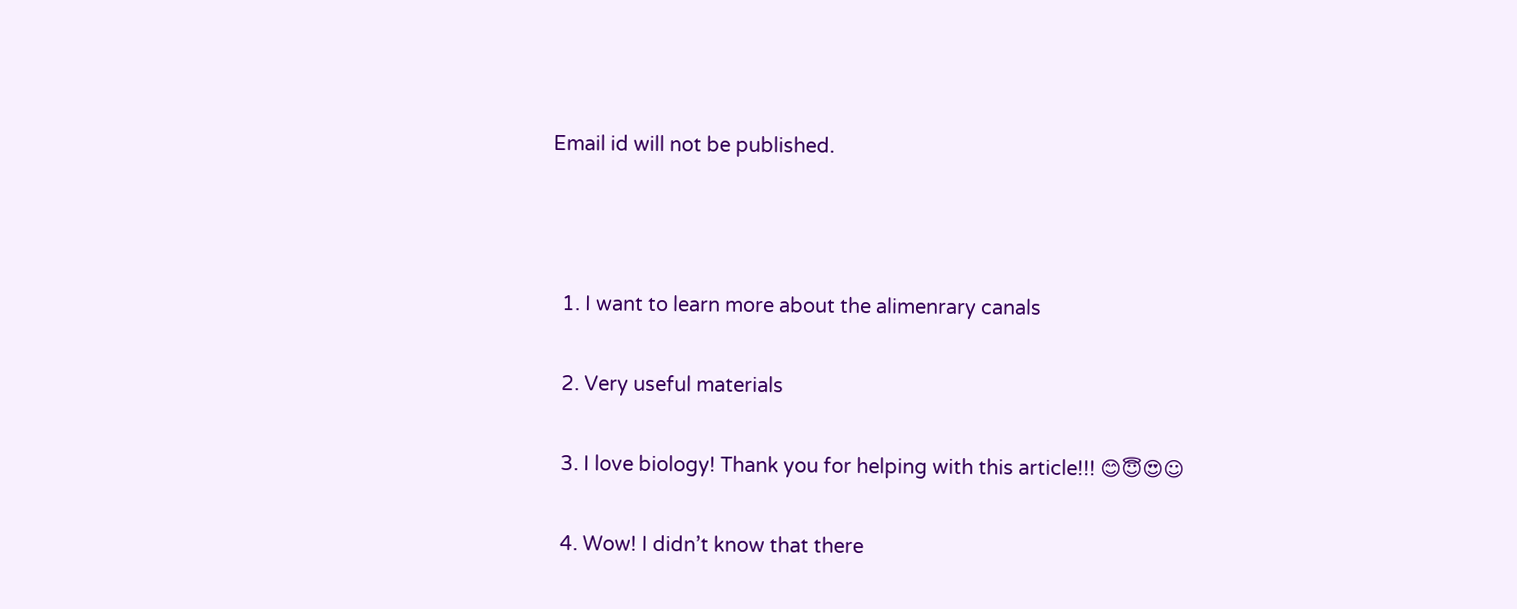Email id will not be published.



  1. I want to learn more about the alimenrary canals

  2. Very useful materials

  3. I love biology! Thank you for helping with this article!!! 😊😇😍☺

  4. Wow! I didn’t know that there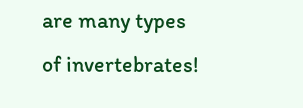are many types of invertebrates!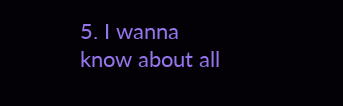5. I wanna know about all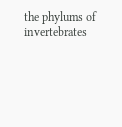the phylums of invertebrates